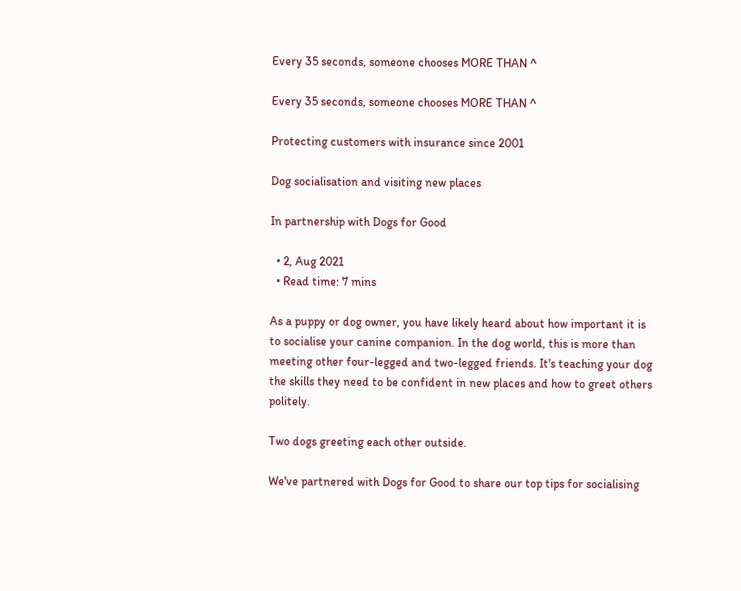Every 35 seconds, someone chooses MORE THAN ^

Every 35 seconds, someone chooses MORE THAN ^

Protecting customers with insurance since 2001

Dog socialisation and visiting new places

In partnership with Dogs for Good

  • 2, Aug 2021
  • Read time: 7 mins

As a puppy or dog owner, you have likely heard about how important it is to socialise your canine companion. In the dog world, this is more than meeting other four-legged and two-legged friends. It's teaching your dog the skills they need to be confident in new places and how to greet others politely.

Two dogs greeting each other outside.

We've partnered with Dogs for Good to share our top tips for socialising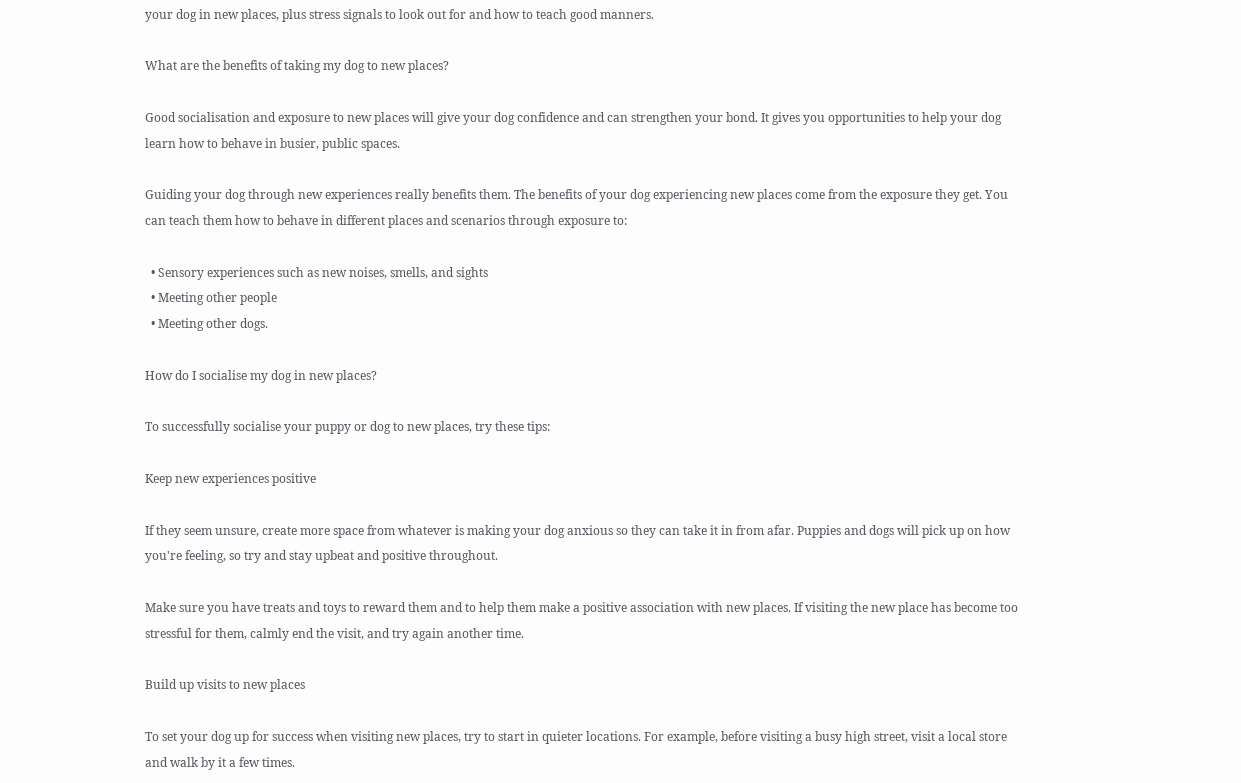your dog in new places, plus stress signals to look out for and how to teach good manners.

What are the benefits of taking my dog to new places?

Good socialisation and exposure to new places will give your dog confidence and can strengthen your bond. It gives you opportunities to help your dog learn how to behave in busier, public spaces.

Guiding your dog through new experiences really benefits them. The benefits of your dog experiencing new places come from the exposure they get. You can teach them how to behave in different places and scenarios through exposure to:

  • Sensory experiences such as new noises, smells, and sights
  • Meeting other people
  • Meeting other dogs.

How do I socialise my dog in new places?

To successfully socialise your puppy or dog to new places, try these tips:

Keep new experiences positive

If they seem unsure, create more space from whatever is making your dog anxious so they can take it in from afar. Puppies and dogs will pick up on how you're feeling, so try and stay upbeat and positive throughout.

Make sure you have treats and toys to reward them and to help them make a positive association with new places. If visiting the new place has become too stressful for them, calmly end the visit, and try again another time.

Build up visits to new places

To set your dog up for success when visiting new places, try to start in quieter locations. For example, before visiting a busy high street, visit a local store and walk by it a few times.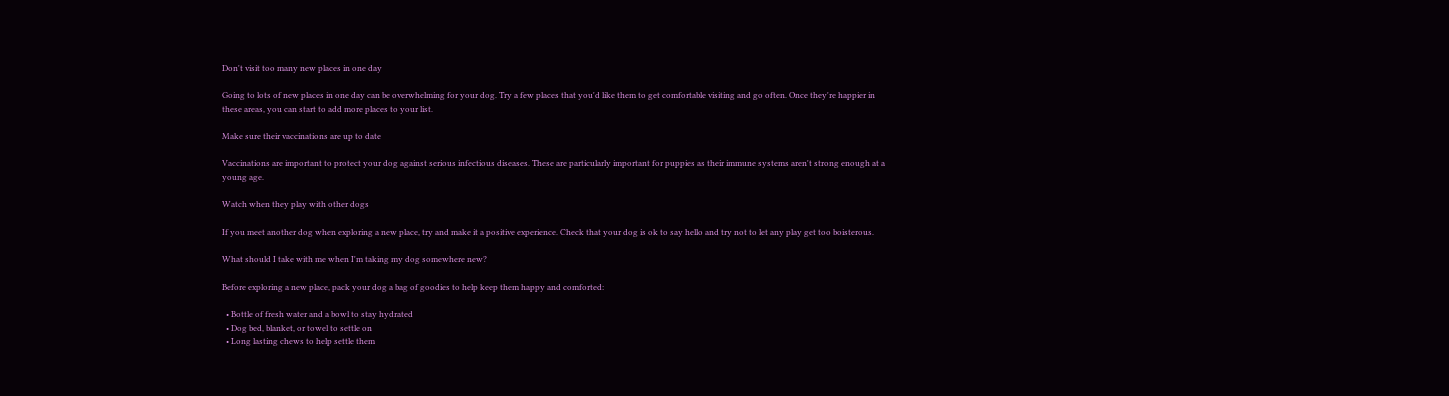Don't visit too many new places in one day

Going to lots of new places in one day can be overwhelming for your dog. Try a few places that you'd like them to get comfortable visiting and go often. Once they're happier in these areas, you can start to add more places to your list.

Make sure their vaccinations are up to date

Vaccinations are important to protect your dog against serious infectious diseases. These are particularly important for puppies as their immune systems aren't strong enough at a young age.

Watch when they play with other dogs

If you meet another dog when exploring a new place, try and make it a positive experience. Check that your dog is ok to say hello and try not to let any play get too boisterous.

What should I take with me when I'm taking my dog somewhere new?

Before exploring a new place, pack your dog a bag of goodies to help keep them happy and comforted:

  • Bottle of fresh water and a bowl to stay hydrated
  • Dog bed, blanket, or towel to settle on
  • Long lasting chews to help settle them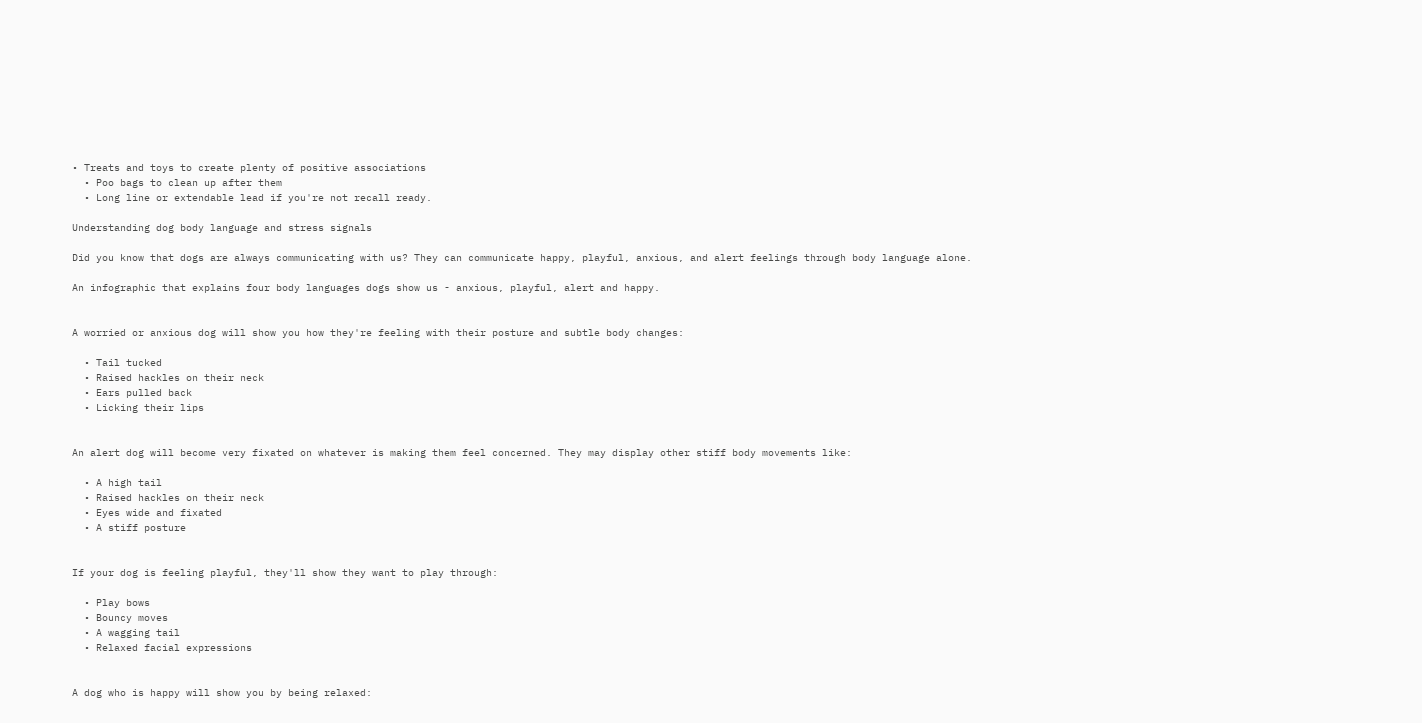• Treats and toys to create plenty of positive associations
  • Poo bags to clean up after them
  • Long line or extendable lead if you're not recall ready.

Understanding dog body language and stress signals

Did you know that dogs are always communicating with us? They can communicate happy, playful, anxious, and alert feelings through body language alone.

An infographic that explains four body languages dogs show us - anxious, playful, alert and happy.


A worried or anxious dog will show you how they're feeling with their posture and subtle body changes:

  • Tail tucked
  • Raised hackles on their neck
  • Ears pulled back
  • Licking their lips


An alert dog will become very fixated on whatever is making them feel concerned. They may display other stiff body movements like:

  • A high tail
  • Raised hackles on their neck
  • Eyes wide and fixated
  • A stiff posture


If your dog is feeling playful, they'll show they want to play through:

  • Play bows
  • Bouncy moves
  • A wagging tail
  • Relaxed facial expressions


A dog who is happy will show you by being relaxed: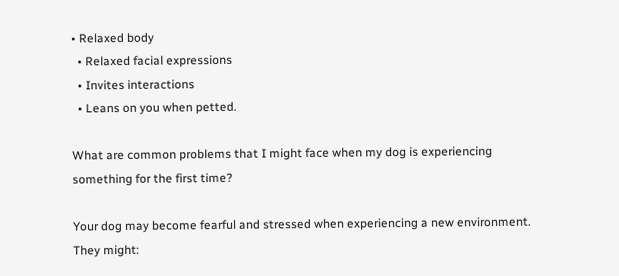• Relaxed body
  • Relaxed facial expressions
  • Invites interactions
  • Leans on you when petted.

What are common problems that I might face when my dog is experiencing something for the first time?

Your dog may become fearful and stressed when experiencing a new environment. They might: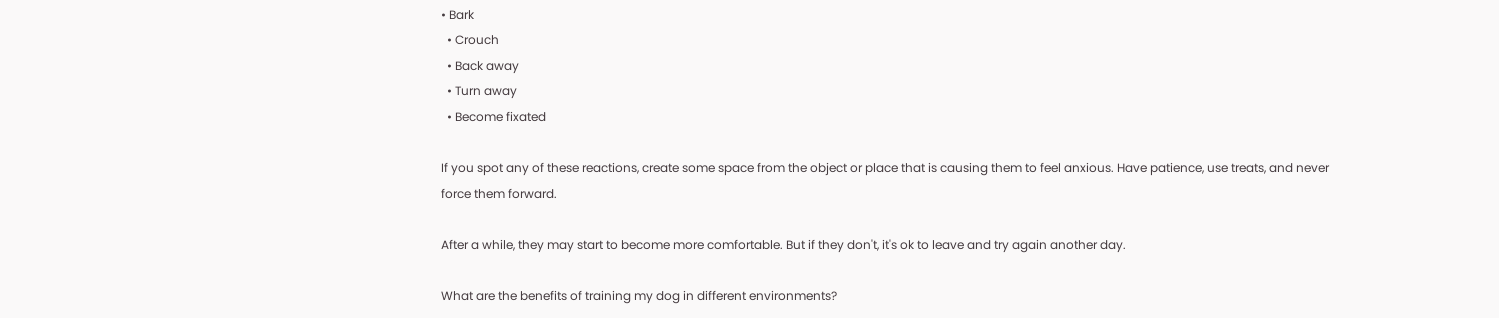• Bark
  • Crouch
  • Back away
  • Turn away
  • Become fixated

If you spot any of these reactions, create some space from the object or place that is causing them to feel anxious. Have patience, use treats, and never force them forward.

After a while, they may start to become more comfortable. But if they don't, it's ok to leave and try again another day.

What are the benefits of training my dog in different environments?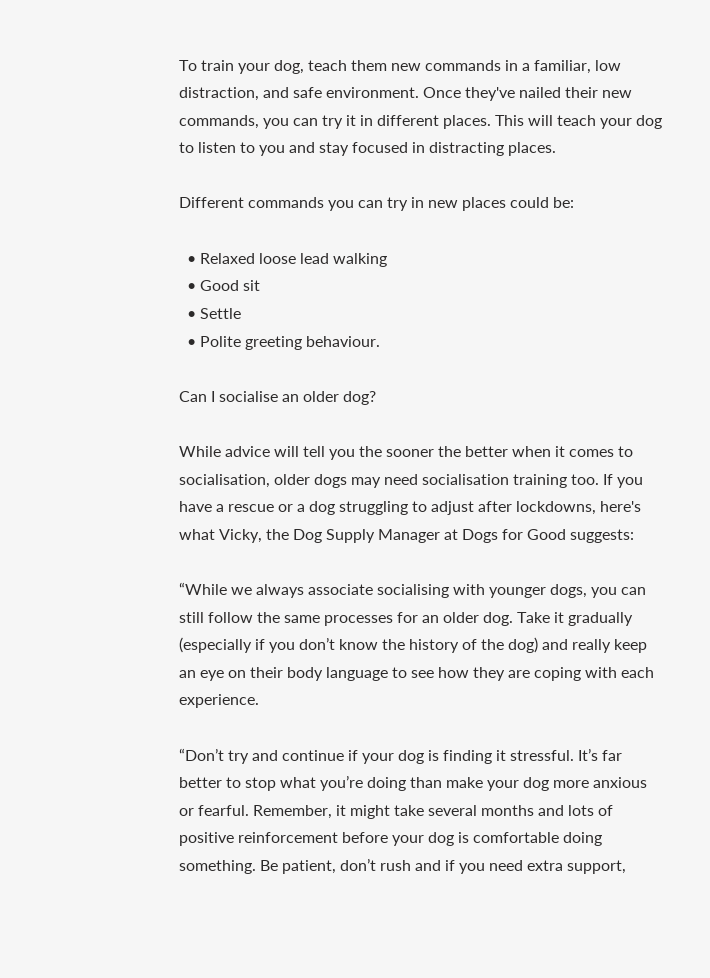To train your dog, teach them new commands in a familiar, low distraction, and safe environment. Once they've nailed their new commands, you can try it in different places. This will teach your dog to listen to you and stay focused in distracting places.

Different commands you can try in new places could be:

  • Relaxed loose lead walking
  • Good sit
  • Settle
  • Polite greeting behaviour.

Can I socialise an older dog?

While advice will tell you the sooner the better when it comes to socialisation, older dogs may need socialisation training too. If you have a rescue or a dog struggling to adjust after lockdowns, here's what Vicky, the Dog Supply Manager at Dogs for Good suggests:

“While we always associate socialising with younger dogs, you can still follow the same processes for an older dog. Take it gradually (especially if you don’t know the history of the dog) and really keep an eye on their body language to see how they are coping with each experience.

“Don’t try and continue if your dog is finding it stressful. It’s far better to stop what you’re doing than make your dog more anxious or fearful. Remember, it might take several months and lots of positive reinforcement before your dog is comfortable doing something. Be patient, don’t rush and if you need extra support,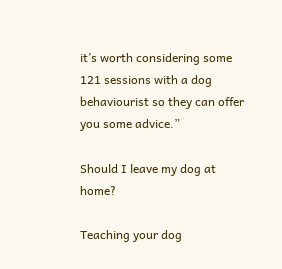it’s worth considering some 121 sessions with a dog behaviourist so they can offer you some advice.”

Should I leave my dog at home?

Teaching your dog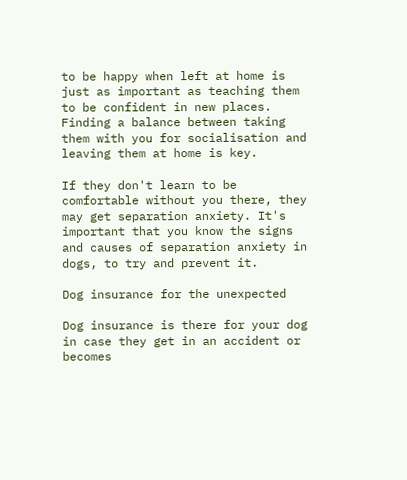to be happy when left at home is just as important as teaching them to be confident in new places. Finding a balance between taking them with you for socialisation and leaving them at home is key.

If they don't learn to be comfortable without you there, they may get separation anxiety. It's important that you know the signs and causes of separation anxiety in dogs, to try and prevent it.

Dog insurance for the unexpected

Dog insurance is there for your dog in case they get in an accident or becomes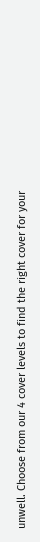unwell. Choose from our 4 cover levels to find the right cover for your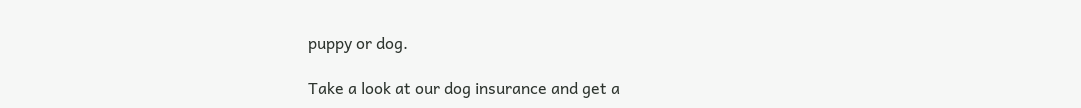puppy or dog.

Take a look at our dog insurance and get a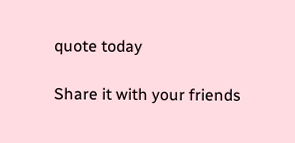quote today

Share it with your friends